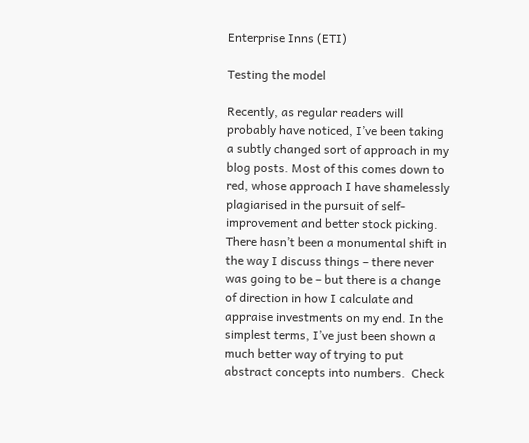Enterprise Inns (ETI)

Testing the model

Recently, as regular readers will probably have noticed, I’ve been taking a subtly changed sort of approach in my blog posts. Most of this comes down to red, whose approach I have shamelessly plagiarised in the pursuit of self-improvement and better stock picking. There hasn’t been a monumental shift in the way I discuss things – there never was going to be – but there is a change of direction in how I calculate and appraise investments on my end. In the simplest terms, I’ve just been shown a much better way of trying to put abstract concepts into numbers.  Check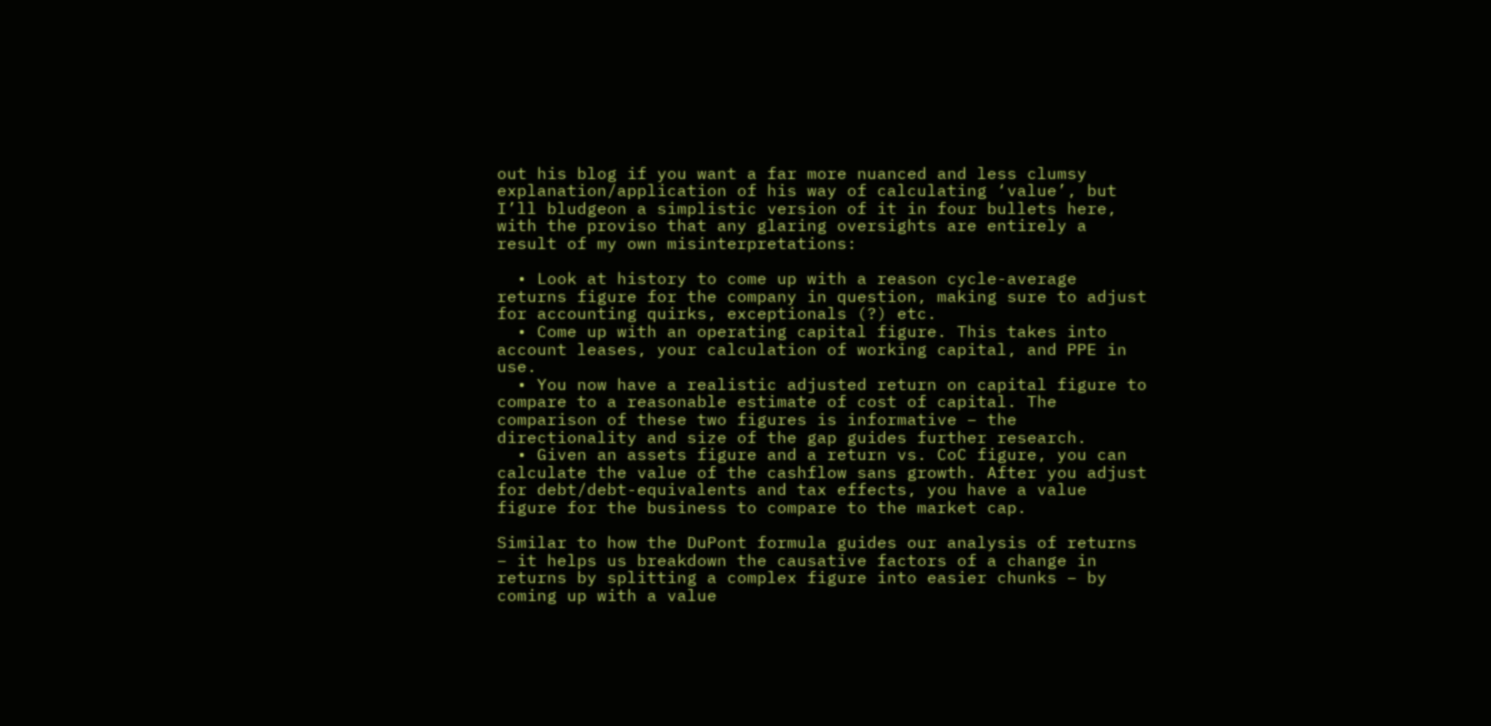out his blog if you want a far more nuanced and less clumsy explanation/application of his way of calculating ‘value’, but I’ll bludgeon a simplistic version of it in four bullets here, with the proviso that any glaring oversights are entirely a result of my own misinterpretations:

  • Look at history to come up with a reason cycle-average returns figure for the company in question, making sure to adjust for accounting quirks, exceptionals (?) etc.
  • Come up with an operating capital figure. This takes into account leases, your calculation of working capital, and PPE in use.
  • You now have a realistic adjusted return on capital figure to compare to a reasonable estimate of cost of capital. The comparison of these two figures is informative – the directionality and size of the gap guides further research.
  • Given an assets figure and a return vs. CoC figure, you can calculate the value of the cashflow sans growth. After you adjust for debt/debt-equivalents and tax effects, you have a value figure for the business to compare to the market cap.

Similar to how the DuPont formula guides our analysis of returns – it helps us breakdown the causative factors of a change in returns by splitting a complex figure into easier chunks – by coming up with a value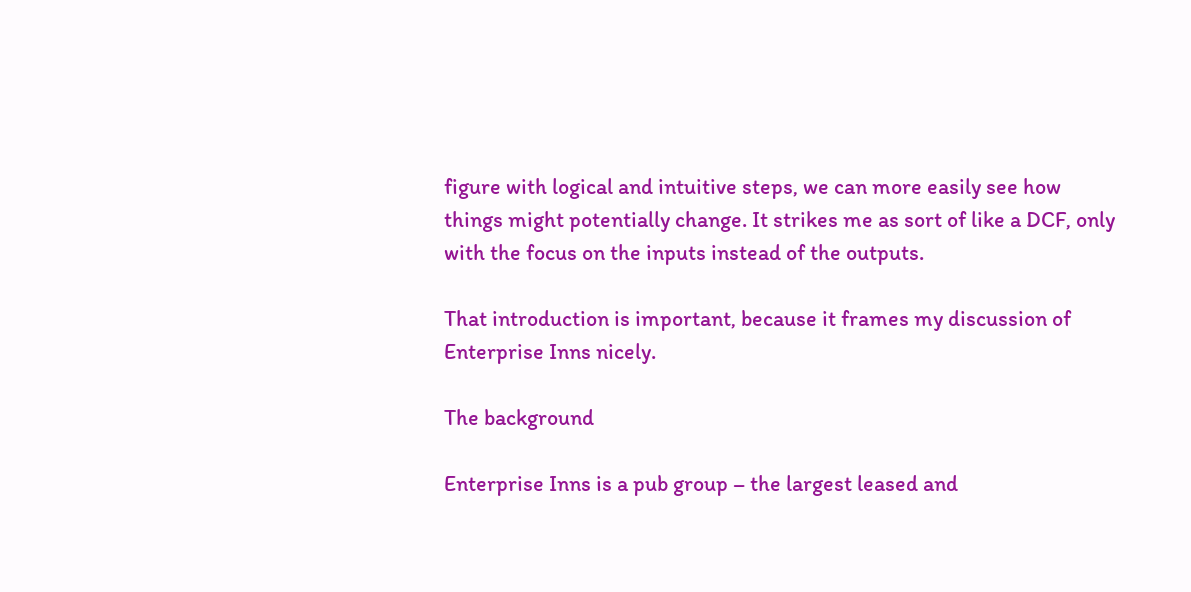figure with logical and intuitive steps, we can more easily see how things might potentially change. It strikes me as sort of like a DCF, only with the focus on the inputs instead of the outputs.

That introduction is important, because it frames my discussion of Enterprise Inns nicely.

The background

Enterprise Inns is a pub group – the largest leased and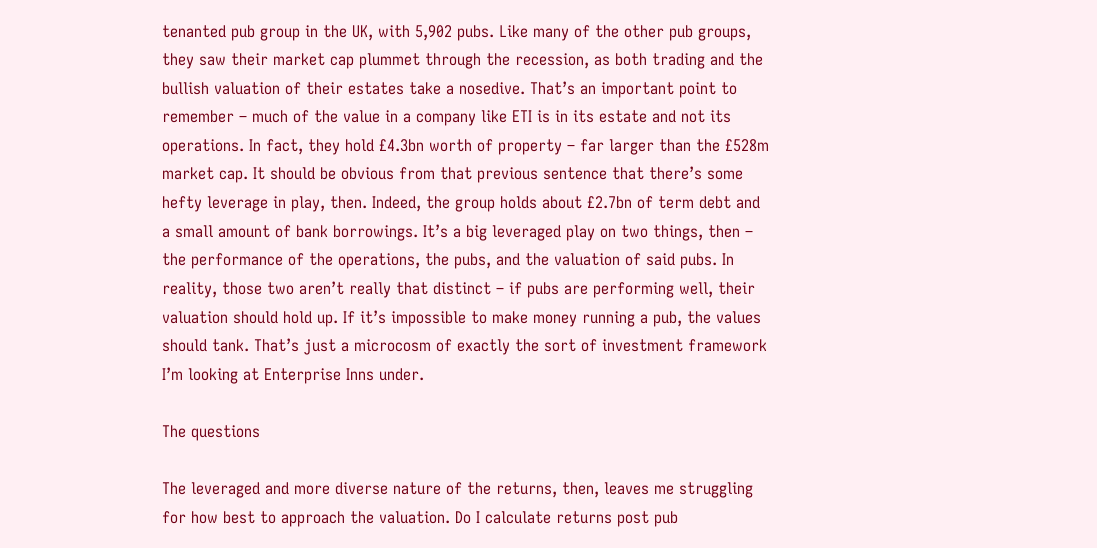tenanted pub group in the UK, with 5,902 pubs. Like many of the other pub groups, they saw their market cap plummet through the recession, as both trading and the bullish valuation of their estates take a nosedive. That’s an important point to remember – much of the value in a company like ETI is in its estate and not its operations. In fact, they hold £4.3bn worth of property – far larger than the £528m market cap. It should be obvious from that previous sentence that there’s some hefty leverage in play, then. Indeed, the group holds about £2.7bn of term debt and a small amount of bank borrowings. It’s a big leveraged play on two things, then – the performance of the operations, the pubs, and the valuation of said pubs. In reality, those two aren’t really that distinct – if pubs are performing well, their valuation should hold up. If it’s impossible to make money running a pub, the values should tank. That’s just a microcosm of exactly the sort of investment framework I’m looking at Enterprise Inns under.

The questions

The leveraged and more diverse nature of the returns, then, leaves me struggling for how best to approach the valuation. Do I calculate returns post pub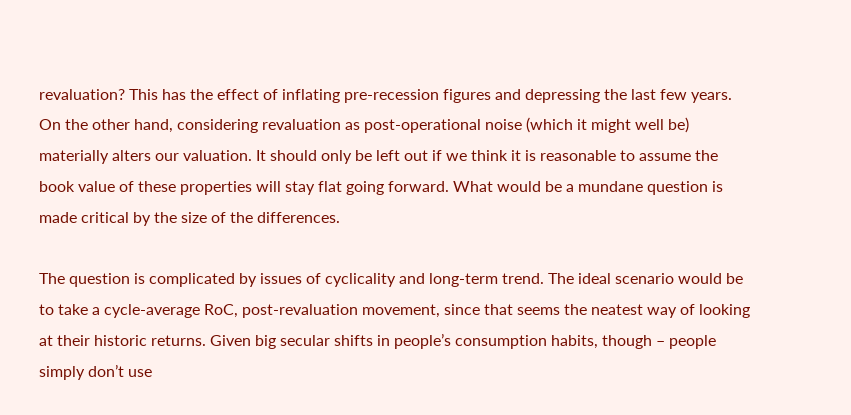revaluation? This has the effect of inflating pre-recession figures and depressing the last few years. On the other hand, considering revaluation as post-operational noise (which it might well be) materially alters our valuation. It should only be left out if we think it is reasonable to assume the book value of these properties will stay flat going forward. What would be a mundane question is made critical by the size of the differences.

The question is complicated by issues of cyclicality and long-term trend. The ideal scenario would be to take a cycle-average RoC, post-revaluation movement, since that seems the neatest way of looking at their historic returns. Given big secular shifts in people’s consumption habits, though – people simply don’t use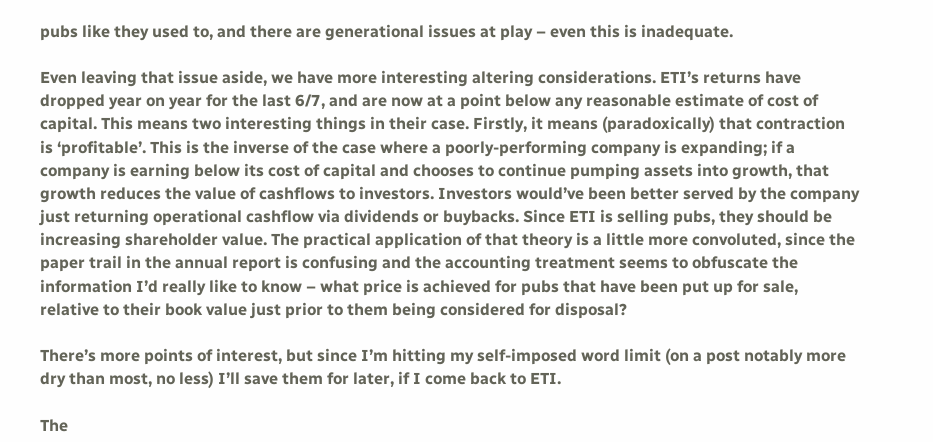pubs like they used to, and there are generational issues at play – even this is inadequate.

Even leaving that issue aside, we have more interesting altering considerations. ETI’s returns have dropped year on year for the last 6/7, and are now at a point below any reasonable estimate of cost of capital. This means two interesting things in their case. Firstly, it means (paradoxically) that contraction is ‘profitable’. This is the inverse of the case where a poorly-performing company is expanding; if a company is earning below its cost of capital and chooses to continue pumping assets into growth, that growth reduces the value of cashflows to investors. Investors would’ve been better served by the company just returning operational cashflow via dividends or buybacks. Since ETI is selling pubs, they should be increasing shareholder value. The practical application of that theory is a little more convoluted, since the paper trail in the annual report is confusing and the accounting treatment seems to obfuscate the information I’d really like to know – what price is achieved for pubs that have been put up for sale, relative to their book value just prior to them being considered for disposal?

There’s more points of interest, but since I’m hitting my self-imposed word limit (on a post notably more dry than most, no less) I’ll save them for later, if I come back to ETI.

The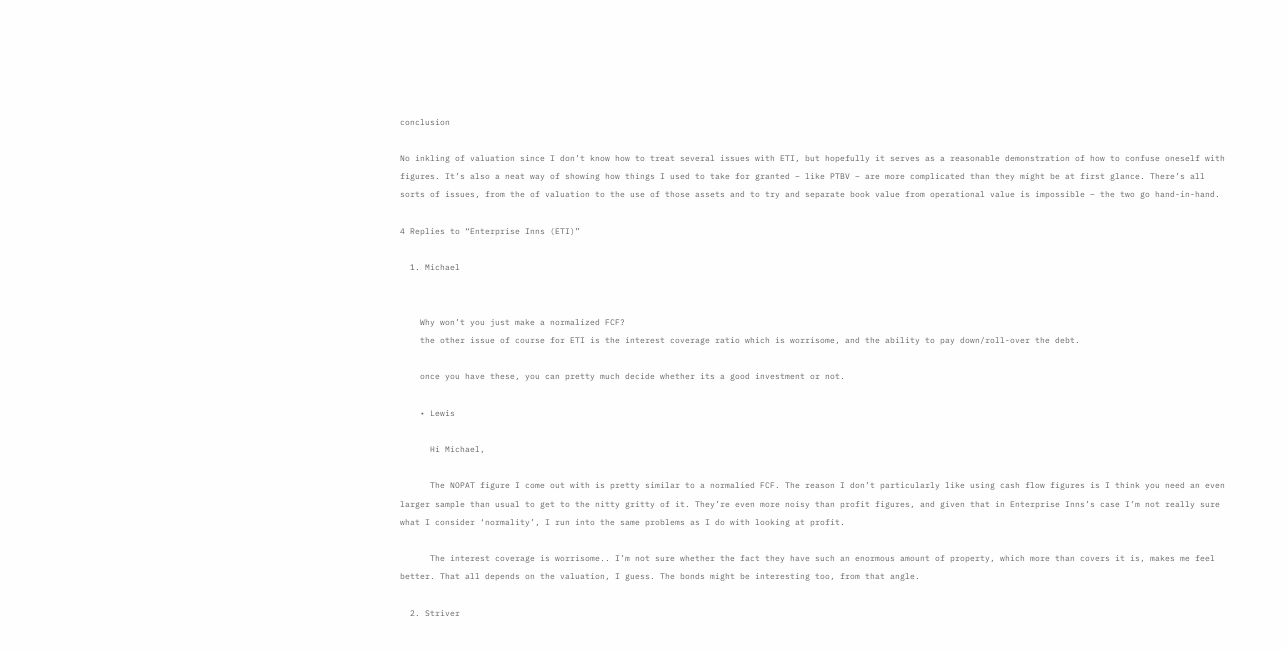conclusion

No inkling of valuation since I don’t know how to treat several issues with ETI, but hopefully it serves as a reasonable demonstration of how to confuse oneself with figures. It’s also a neat way of showing how things I used to take for granted – like PTBV – are more complicated than they might be at first glance. There’s all sorts of issues, from the of valuation to the use of those assets and to try and separate book value from operational value is impossible – the two go hand-in-hand.

4 Replies to “Enterprise Inns (ETI)”

  1. Michael


    Why won’t you just make a normalized FCF?
    the other issue of course for ETI is the interest coverage ratio which is worrisome, and the ability to pay down/roll-over the debt.

    once you have these, you can pretty much decide whether its a good investment or not.

    • Lewis

      Hi Michael,

      The NOPAT figure I come out with is pretty similar to a normalied FCF. The reason I don’t particularly like using cash flow figures is I think you need an even larger sample than usual to get to the nitty gritty of it. They’re even more noisy than profit figures, and given that in Enterprise Inns’s case I’m not really sure what I consider ‘normality’, I run into the same problems as I do with looking at profit.

      The interest coverage is worrisome.. I’m not sure whether the fact they have such an enormous amount of property, which more than covers it is, makes me feel better. That all depends on the valuation, I guess. The bonds might be interesting too, from that angle.

  2. Striver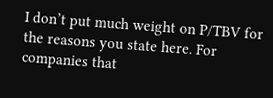I don’t put much weight on P/TBV for the reasons you state here. For companies that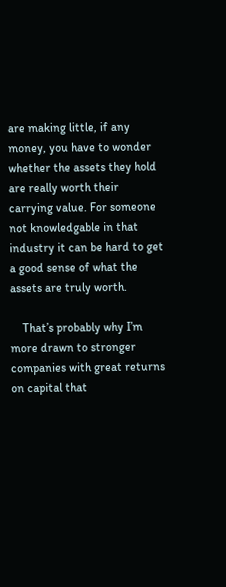are making little, if any money, you have to wonder whether the assets they hold are really worth their carrying value. For someone not knowledgable in that industry it can be hard to get a good sense of what the assets are truly worth.

    That’s probably why I’m more drawn to stronger companies with great returns on capital that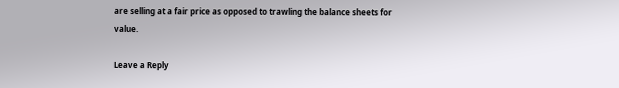are selling at a fair price as opposed to trawling the balance sheets for value.

Leave a Reply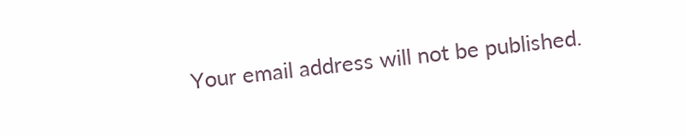Your email address will not be published.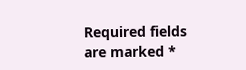Required fields are marked *